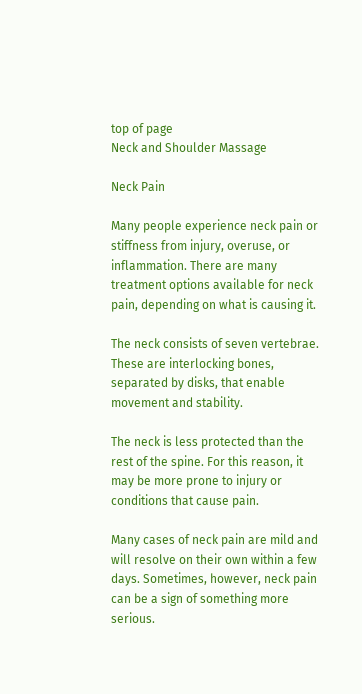top of page
Neck and Shoulder Massage

Neck Pain

Many people experience neck pain or stiffness from injury, overuse, or inflammation. There are many treatment options available for neck pain, depending on what is causing it.

The neck consists of seven vertebrae. These are interlocking bones, separated by disks, that enable movement and stability.

The neck is less protected than the rest of the spine. For this reason, it may be more prone to injury or conditions that cause pain.

Many cases of neck pain are mild and will resolve on their own within a few days. Sometimes, however, neck pain can be a sign of something more serious.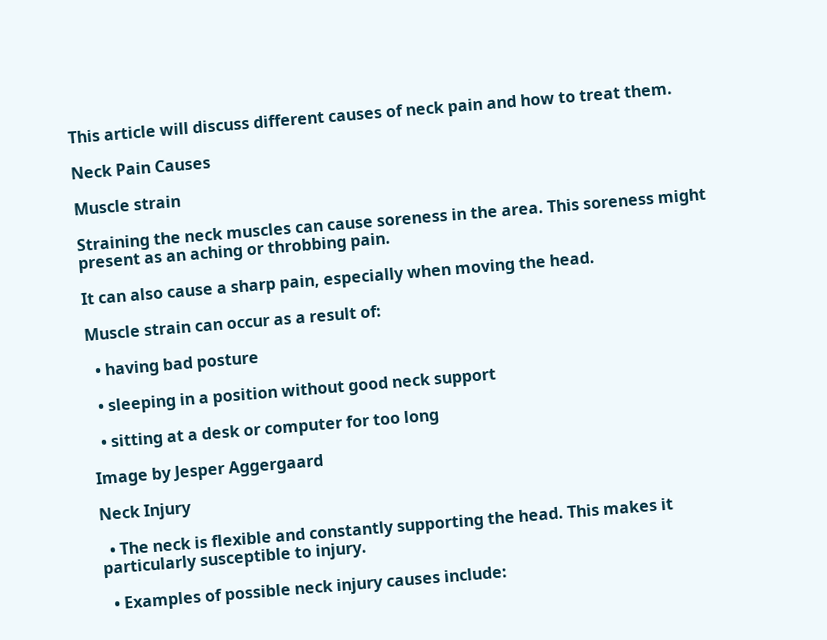This article will discuss different causes of neck pain and how to treat them.

Neck Pain Causes

Muscle strain

Straining the neck muscles can cause soreness in the area. This soreness might present as an aching or throbbing pain.

It can also cause a sharp pain, especially when moving the head.

Muscle strain can occur as a result of:

  • having bad posture

  • sleeping in a position without good neck support

  • sitting at a desk or computer for too long

Image by Jesper Aggergaard

Neck Injury

  • The neck is flexible and constantly supporting the head. This makes it particularly susceptible to injury.

  • Examples of possible neck injury causes include: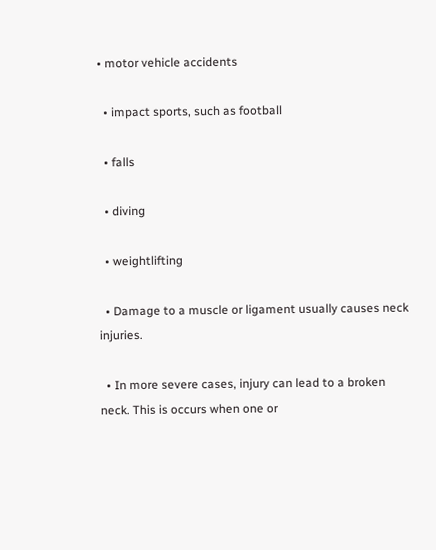• motor vehicle accidents

  • impact sports, such as football

  • falls

  • diving

  • weightlifting

  • Damage to a muscle or ligament usually causes neck injuries.

  • In more severe cases, injury can lead to a broken neck. This is occurs when one or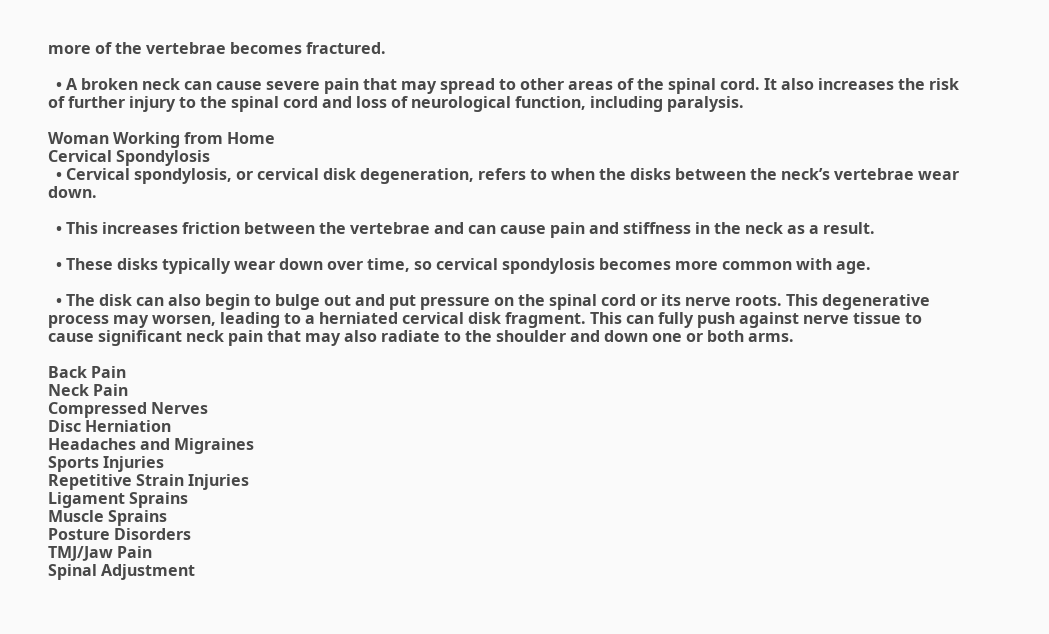more of the vertebrae becomes fractured.

  • A broken neck can cause severe pain that may spread to other areas of the spinal cord. It also increases the risk of further injury to the spinal cord and loss of neurological function, including paralysis.

Woman Working from Home
Cervical Spondylosis
  • Cervical spondylosis, or cervical disk degeneration, refers to when the disks between the neck’s vertebrae wear down.

  • This increases friction between the vertebrae and can cause pain and stiffness in the neck as a result.

  • These disks typically wear down over time, so cervical spondylosis becomes more common with age.

  • The disk can also begin to bulge out and put pressure on the spinal cord or its nerve roots. This degenerative process may worsen, leading to a herniated cervical disk fragment. This can fully push against nerve tissue to cause significant neck pain that may also radiate to the shoulder and down one or both arms.

Back Pain
Neck Pain
Compressed Nerves
Disc Herniation
Headaches and Migraines
Sports Injuries
Repetitive Strain Injuries
Ligament Sprains
Muscle Sprains
Posture Disorders
TMJ/Jaw Pain
Spinal Adjustment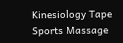Kinesiology Tape
Sports Massage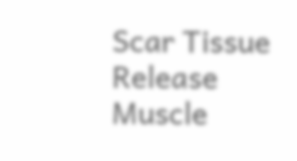Scar Tissue Release
Muscle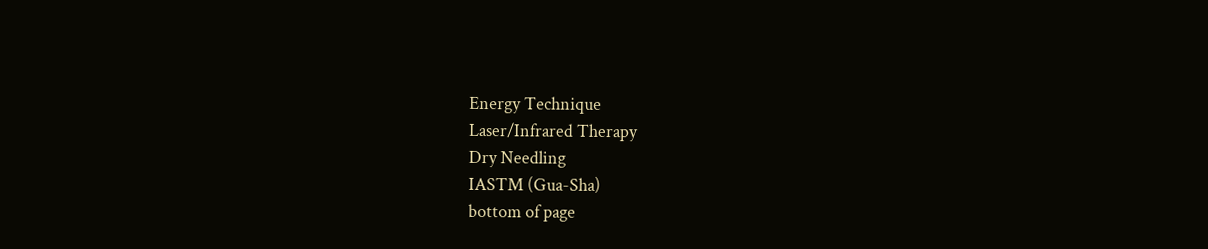Energy Technique
Laser/Infrared Therapy
Dry Needling
IASTM (Gua-Sha)
bottom of page